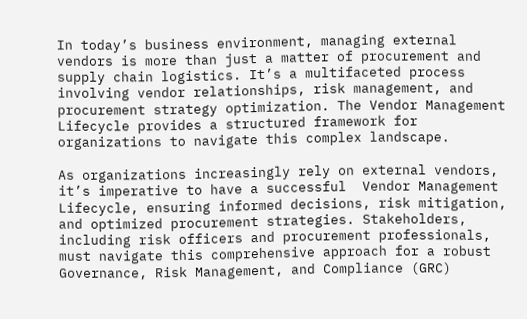In today’s business environment, managing external vendors is more than just a matter of procurement and supply chain logistics. It’s a multifaceted process involving vendor relationships, risk management, and procurement strategy optimization. The Vendor Management Lifecycle provides a structured framework for organizations to navigate this complex landscape.

As organizations increasingly rely on external vendors, it’s imperative to have a successful  Vendor Management Lifecycle, ensuring informed decisions, risk mitigation, and optimized procurement strategies. Stakeholders, including risk officers and procurement professionals, must navigate this comprehensive approach for a robust Governance, Risk Management, and Compliance (GRC)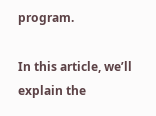program.

In this article, we’ll explain the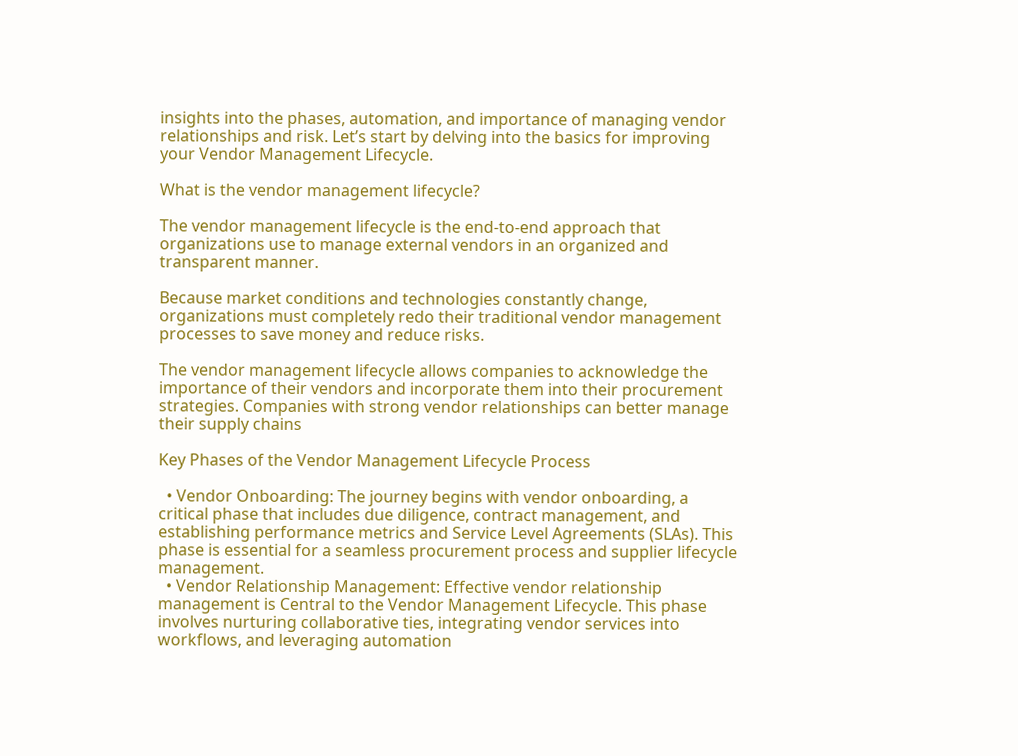insights into the phases, automation, and importance of managing vendor relationships and risk. Let’s start by delving into the basics for improving your Vendor Management Lifecycle.

What is the vendor management lifecycle?

The vendor management lifecycle is the end-to-end approach that organizations use to manage external vendors in an organized and transparent manner.

Because market conditions and technologies constantly change, organizations must completely redo their traditional vendor management processes to save money and reduce risks.

The vendor management lifecycle allows companies to acknowledge the importance of their vendors and incorporate them into their procurement strategies. Companies with strong vendor relationships can better manage their supply chains

Key Phases of the Vendor Management Lifecycle Process

  • Vendor Onboarding: The journey begins with vendor onboarding, a critical phase that includes due diligence, contract management, and establishing performance metrics and Service Level Agreements (SLAs). This phase is essential for a seamless procurement process and supplier lifecycle management.
  • Vendor Relationship Management: Effective vendor relationship management is Central to the Vendor Management Lifecycle. This phase involves nurturing collaborative ties, integrating vendor services into workflows, and leveraging automation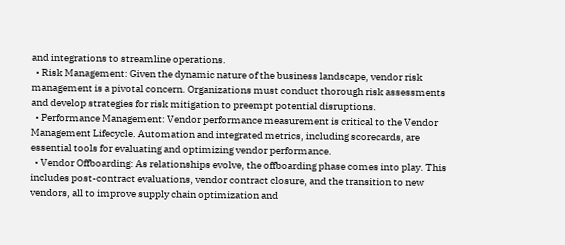and integrations to streamline operations.
  • Risk Management: Given the dynamic nature of the business landscape, vendor risk management is a pivotal concern. Organizations must conduct thorough risk assessments and develop strategies for risk mitigation to preempt potential disruptions.
  • Performance Management: Vendor performance measurement is critical to the Vendor Management Lifecycle. Automation and integrated metrics, including scorecards, are essential tools for evaluating and optimizing vendor performance.
  • Vendor Offboarding: As relationships evolve, the offboarding phase comes into play. This includes post-contract evaluations, vendor contract closure, and the transition to new vendors, all to improve supply chain optimization and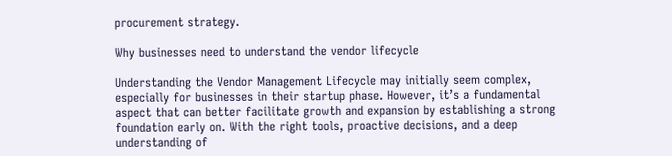procurement strategy.

Why businesses need to understand the vendor lifecycle

Understanding the Vendor Management Lifecycle may initially seem complex, especially for businesses in their startup phase. However, it’s a fundamental aspect that can better facilitate growth and expansion by establishing a strong foundation early on. With the right tools, proactive decisions, and a deep understanding of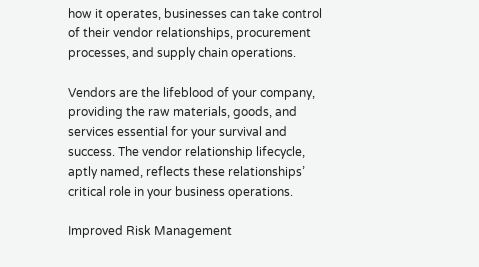how it operates, businesses can take control of their vendor relationships, procurement processes, and supply chain operations.

Vendors are the lifeblood of your company, providing the raw materials, goods, and services essential for your survival and success. The vendor relationship lifecycle, aptly named, reflects these relationships’ critical role in your business operations.

Improved Risk Management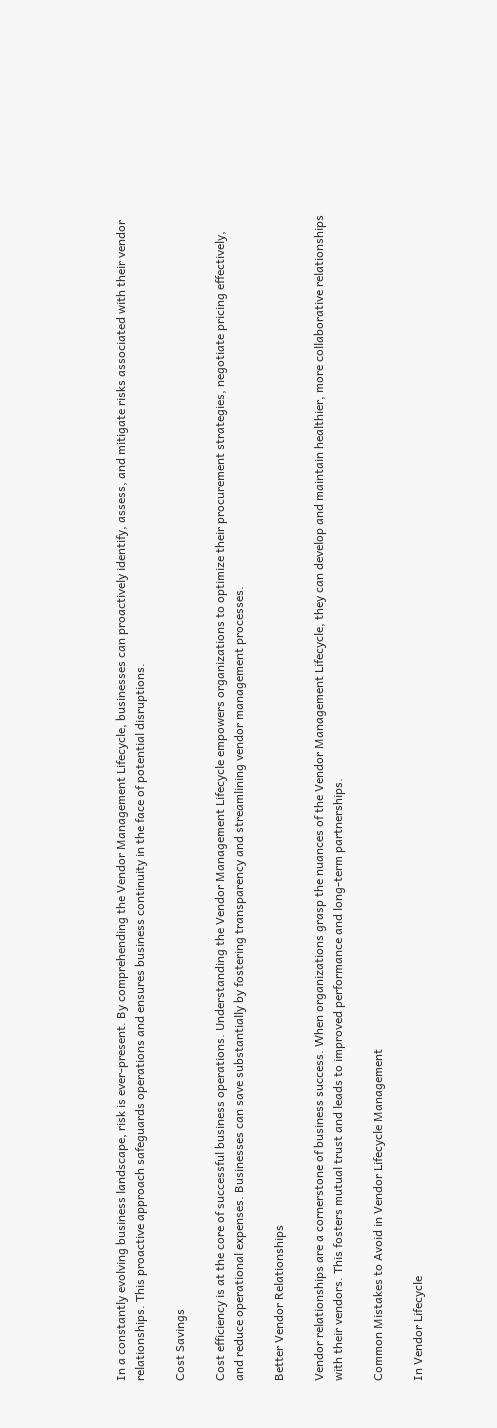In a constantly evolving business landscape, risk is ever-present. By comprehending the Vendor Management Lifecycle, businesses can proactively identify, assess, and mitigate risks associated with their vendor relationships. This proactive approach safeguards operations and ensures business continuity in the face of potential disruptions.

Cost Savings

Cost efficiency is at the core of successful business operations. Understanding the Vendor Management Lifecycle empowers organizations to optimize their procurement strategies, negotiate pricing effectively, and reduce operational expenses. Businesses can save substantially by fostering transparency and streamlining vendor management processes.

Better Vendor Relationships

Vendor relationships are a cornerstone of business success. When organizations grasp the nuances of the Vendor Management Lifecycle, they can develop and maintain healthier, more collaborative relationships with their vendors. This fosters mutual trust and leads to improved performance and long-term partnerships.

Common Mistakes to Avoid in Vendor Lifecycle Management

In Vendor Lifecycle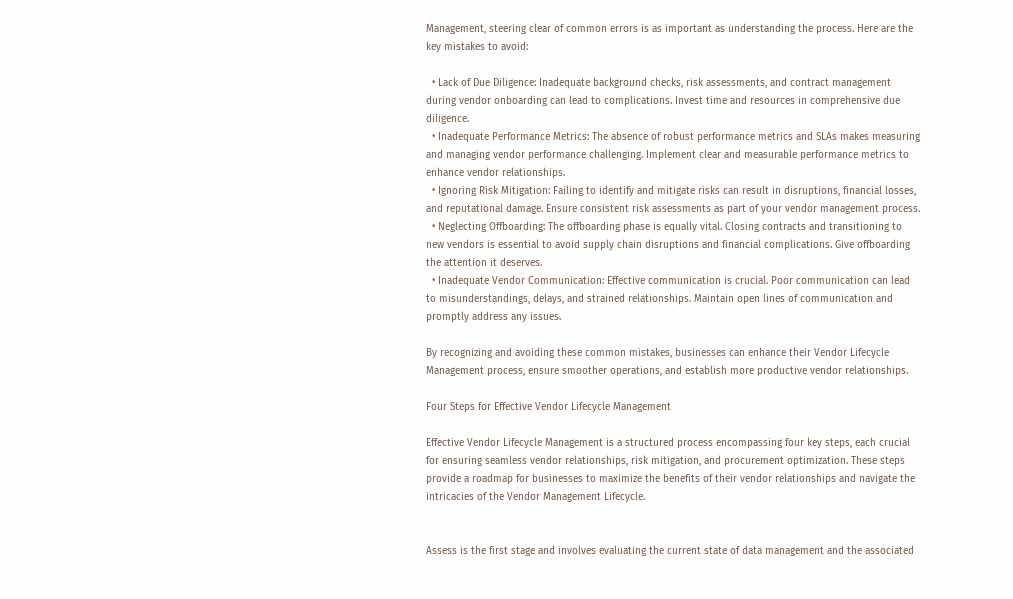Management, steering clear of common errors is as important as understanding the process. Here are the key mistakes to avoid:

  • Lack of Due Diligence: Inadequate background checks, risk assessments, and contract management during vendor onboarding can lead to complications. Invest time and resources in comprehensive due diligence.
  • Inadequate Performance Metrics: The absence of robust performance metrics and SLAs makes measuring and managing vendor performance challenging. Implement clear and measurable performance metrics to enhance vendor relationships.
  • Ignoring Risk Mitigation: Failing to identify and mitigate risks can result in disruptions, financial losses, and reputational damage. Ensure consistent risk assessments as part of your vendor management process.
  • Neglecting Offboarding: The offboarding phase is equally vital. Closing contracts and transitioning to new vendors is essential to avoid supply chain disruptions and financial complications. Give offboarding the attention it deserves.
  • Inadequate Vendor Communication: Effective communication is crucial. Poor communication can lead to misunderstandings, delays, and strained relationships. Maintain open lines of communication and promptly address any issues.

By recognizing and avoiding these common mistakes, businesses can enhance their Vendor Lifecycle Management process, ensure smoother operations, and establish more productive vendor relationships.

Four Steps for Effective Vendor Lifecycle Management

Effective Vendor Lifecycle Management is a structured process encompassing four key steps, each crucial for ensuring seamless vendor relationships, risk mitigation, and procurement optimization. These steps provide a roadmap for businesses to maximize the benefits of their vendor relationships and navigate the intricacies of the Vendor Management Lifecycle.


Assess is the first stage and involves evaluating the current state of data management and the associated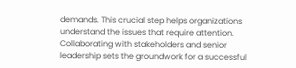demands. This crucial step helps organizations understand the issues that require attention. Collaborating with stakeholders and senior leadership sets the groundwork for a successful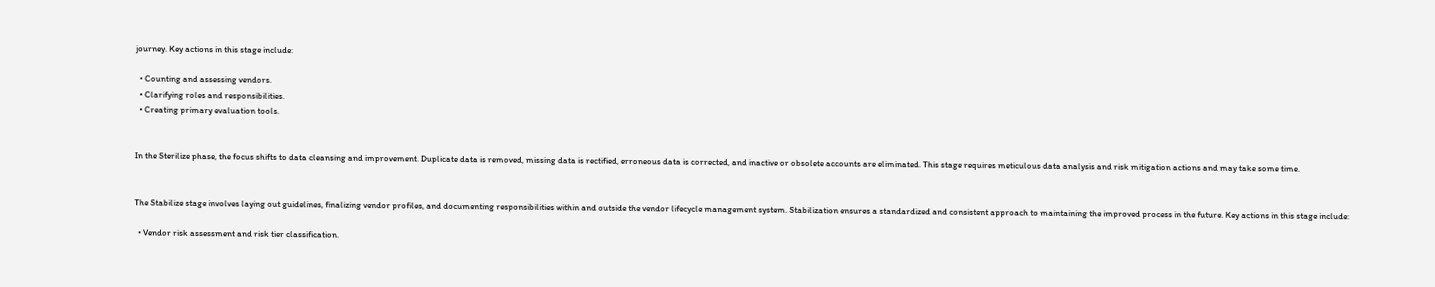journey. Key actions in this stage include:

  • Counting and assessing vendors.
  • Clarifying roles and responsibilities.
  • Creating primary evaluation tools.


In the Sterilize phase, the focus shifts to data cleansing and improvement. Duplicate data is removed, missing data is rectified, erroneous data is corrected, and inactive or obsolete accounts are eliminated. This stage requires meticulous data analysis and risk mitigation actions and may take some time.


The Stabilize stage involves laying out guidelines, finalizing vendor profiles, and documenting responsibilities within and outside the vendor lifecycle management system. Stabilization ensures a standardized and consistent approach to maintaining the improved process in the future. Key actions in this stage include:

  • Vendor risk assessment and risk tier classification.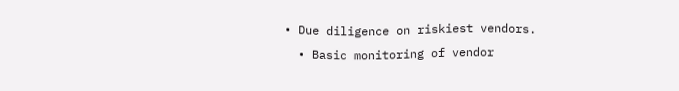• Due diligence on riskiest vendors.
  • Basic monitoring of vendor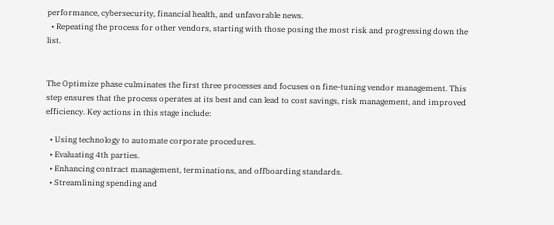performance, cybersecurity, financial health, and unfavorable news.
  • Repeating the process for other vendors, starting with those posing the most risk and progressing down the list.


The Optimize phase culminates the first three processes and focuses on fine-tuning vendor management. This step ensures that the process operates at its best and can lead to cost savings, risk management, and improved efficiency. Key actions in this stage include:

  • Using technology to automate corporate procedures.
  • Evaluating 4th parties.
  • Enhancing contract management, terminations, and offboarding standards.
  • Streamlining spending and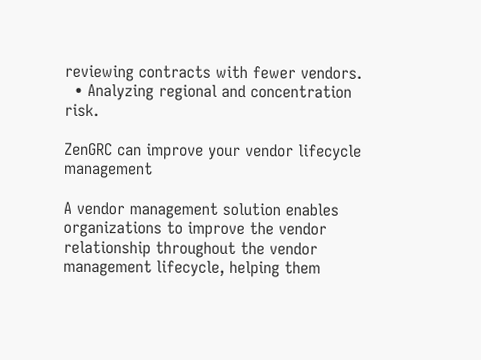reviewing contracts with fewer vendors.
  • Analyzing regional and concentration risk.

ZenGRC can improve your vendor lifecycle management

A vendor management solution enables organizations to improve the vendor relationship throughout the vendor management lifecycle, helping them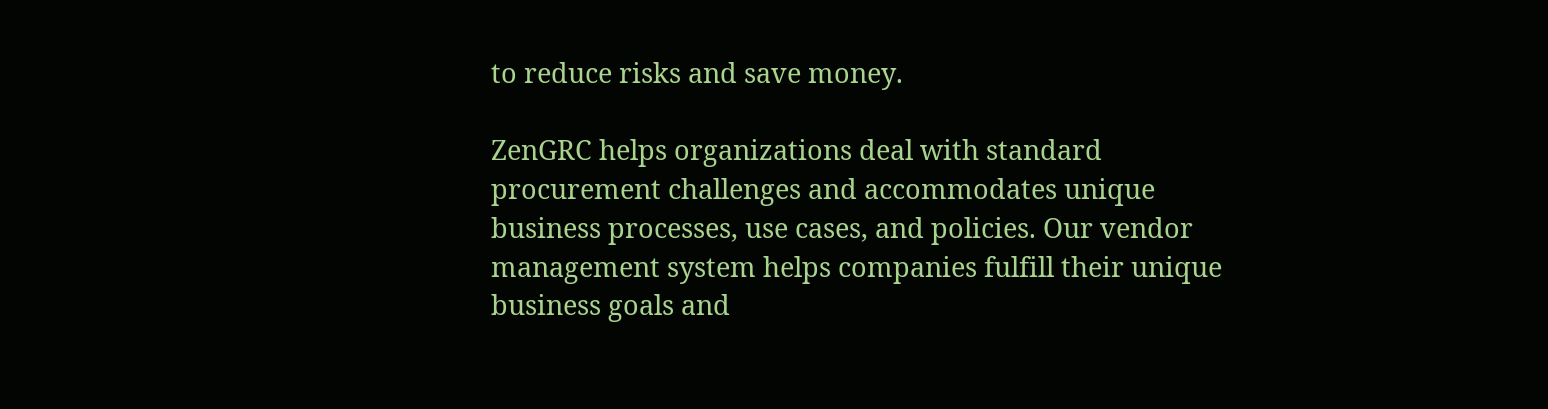to reduce risks and save money.

ZenGRC helps organizations deal with standard procurement challenges and accommodates unique business processes, use cases, and policies. Our vendor management system helps companies fulfill their unique business goals and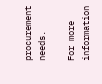procurement needs.

For more information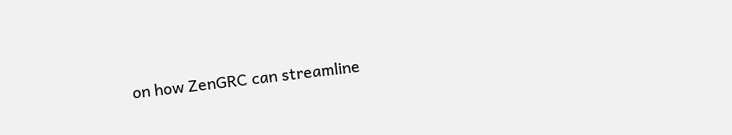on how ZenGRC can streamline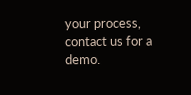your process, contact us for a demo.